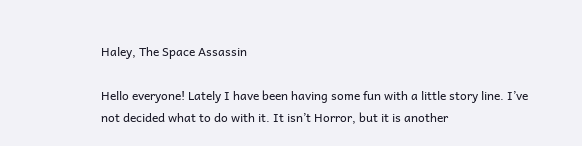Haley, The Space Assassin

Hello everyone! Lately I have been having some fun with a little story line. I’ve not decided what to do with it. It isn’t Horror, but it is another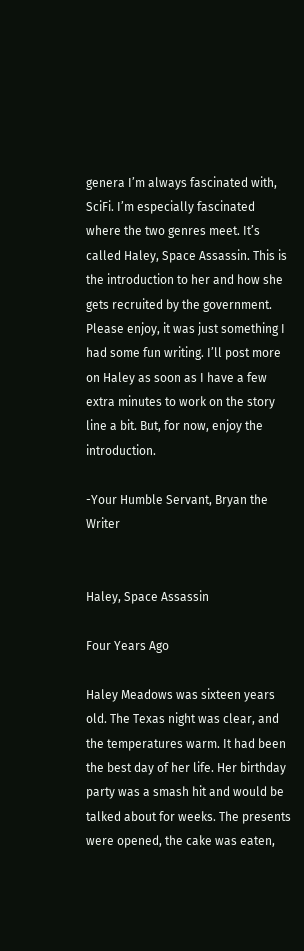genera I’m always fascinated with, SciFi. I’m especially fascinated where the two genres meet. It’s called Haley, Space Assassin. This is the introduction to her and how she gets recruited by the government. Please enjoy, it was just something I had some fun writing. I’ll post more on Haley as soon as I have a few extra minutes to work on the story line a bit. But, for now, enjoy the introduction.

-Your Humble Servant, Bryan the Writer


Haley, Space Assassin

Four Years Ago

Haley Meadows was sixteen years old. The Texas night was clear, and the temperatures warm. It had been the best day of her life. Her birthday party was a smash hit and would be talked about for weeks. The presents were opened, the cake was eaten,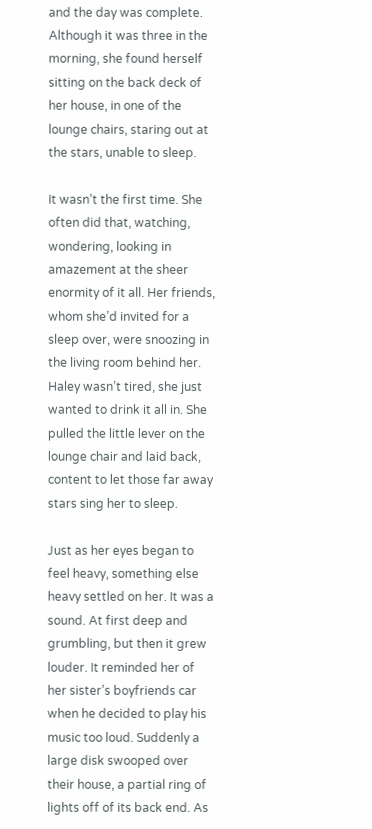and the day was complete. Although it was three in the morning, she found herself sitting on the back deck of her house, in one of the lounge chairs, staring out at the stars, unable to sleep.

It wasn’t the first time. She often did that, watching, wondering, looking in amazement at the sheer enormity of it all. Her friends, whom she’d invited for a sleep over, were snoozing in the living room behind her. Haley wasn’t tired, she just wanted to drink it all in. She pulled the little lever on the lounge chair and laid back, content to let those far away stars sing her to sleep.

Just as her eyes began to feel heavy, something else heavy settled on her. It was a sound. At first deep and grumbling, but then it grew louder. It reminded her of her sister’s boyfriends car when he decided to play his music too loud. Suddenly a large disk swooped over their house, a partial ring of lights off of its back end. As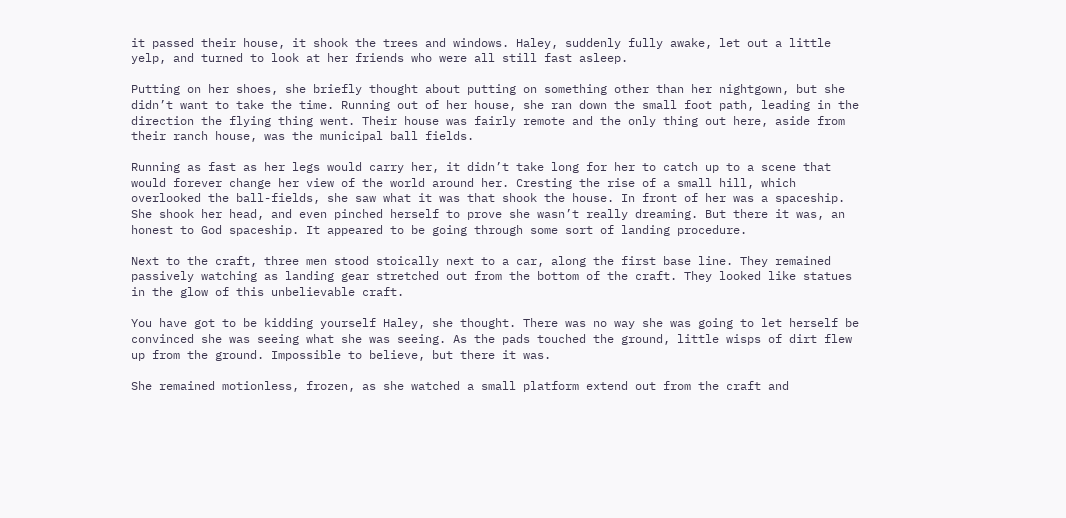it passed their house, it shook the trees and windows. Haley, suddenly fully awake, let out a little yelp, and turned to look at her friends who were all still fast asleep.

Putting on her shoes, she briefly thought about putting on something other than her nightgown, but she didn’t want to take the time. Running out of her house, she ran down the small foot path, leading in the direction the flying thing went. Their house was fairly remote and the only thing out here, aside from their ranch house, was the municipal ball fields.

Running as fast as her legs would carry her, it didn’t take long for her to catch up to a scene that would forever change her view of the world around her. Cresting the rise of a small hill, which overlooked the ball-fields, she saw what it was that shook the house. In front of her was a spaceship. She shook her head, and even pinched herself to prove she wasn’t really dreaming. But there it was, an honest to God spaceship. It appeared to be going through some sort of landing procedure.

Next to the craft, three men stood stoically next to a car, along the first base line. They remained passively watching as landing gear stretched out from the bottom of the craft. They looked like statues in the glow of this unbelievable craft.

You have got to be kidding yourself Haley, she thought. There was no way she was going to let herself be convinced she was seeing what she was seeing. As the pads touched the ground, little wisps of dirt flew up from the ground. Impossible to believe, but there it was.

She remained motionless, frozen, as she watched a small platform extend out from the craft and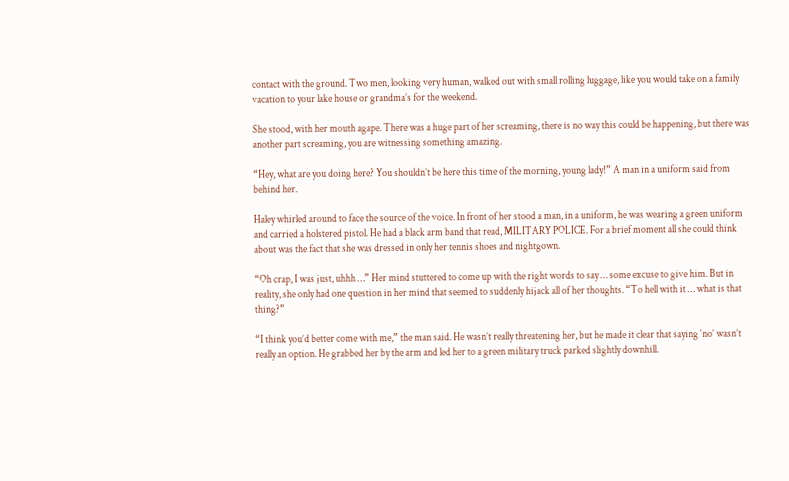contact with the ground. Two men, looking very human, walked out with small rolling luggage, like you would take on a family vacation to your lake house or grandma’s for the weekend.

She stood, with her mouth agape. There was a huge part of her screaming, there is no way this could be happening, but there was another part screaming, you are witnessing something amazing.

“Hey, what are you doing here? You shouldn’t be here this time of the morning, young lady!” A man in a uniform said from behind her.

Haley whirled around to face the source of the voice. In front of her stood a man, in a uniform, he was wearing a green uniform and carried a holstered pistol. He had a black arm band that read, MILITARY POLICE. For a brief moment all she could think about was the fact that she was dressed in only her tennis shoes and nightgown.

“Oh crap, I was just, uhhh …” Her mind stuttered to come up with the right words to say … some excuse to give him. But in reality, she only had one question in her mind that seemed to suddenly hijack all of her thoughts. “To hell with it … what is that thing?”

“I think you’d better come with me,” the man said. He wasn’t really threatening her, but he made it clear that saying ‘no’ wasn’t really an option. He grabbed her by the arm and led her to a green military truck parked slightly downhill.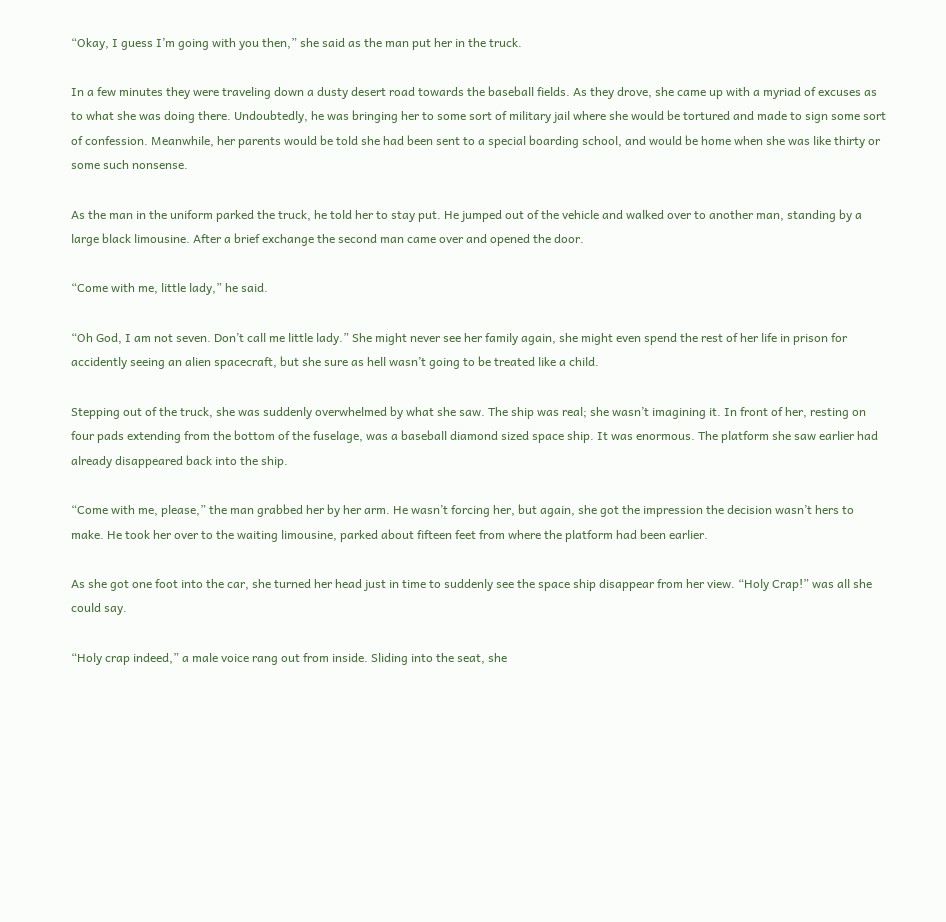“Okay, I guess I’m going with you then,” she said as the man put her in the truck.

In a few minutes they were traveling down a dusty desert road towards the baseball fields. As they drove, she came up with a myriad of excuses as to what she was doing there. Undoubtedly, he was bringing her to some sort of military jail where she would be tortured and made to sign some sort of confession. Meanwhile, her parents would be told she had been sent to a special boarding school, and would be home when she was like thirty or some such nonsense.

As the man in the uniform parked the truck, he told her to stay put. He jumped out of the vehicle and walked over to another man, standing by a large black limousine. After a brief exchange the second man came over and opened the door.

“Come with me, little lady,” he said.

“Oh God, I am not seven. Don’t call me little lady.” She might never see her family again, she might even spend the rest of her life in prison for accidently seeing an alien spacecraft, but she sure as hell wasn’t going to be treated like a child.

Stepping out of the truck, she was suddenly overwhelmed by what she saw. The ship was real; she wasn’t imagining it. In front of her, resting on four pads extending from the bottom of the fuselage, was a baseball diamond sized space ship. It was enormous. The platform she saw earlier had already disappeared back into the ship.

“Come with me, please,” the man grabbed her by her arm. He wasn’t forcing her, but again, she got the impression the decision wasn’t hers to make. He took her over to the waiting limousine, parked about fifteen feet from where the platform had been earlier.

As she got one foot into the car, she turned her head just in time to suddenly see the space ship disappear from her view. “Holy Crap!” was all she could say.

“Holy crap indeed,” a male voice rang out from inside. Sliding into the seat, she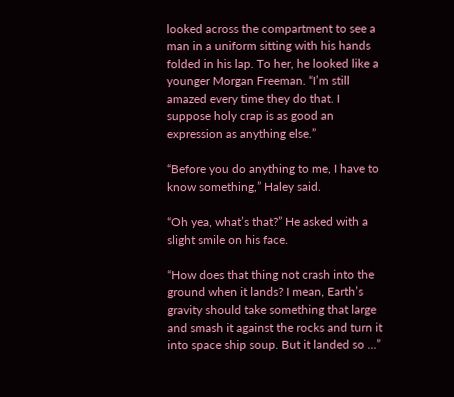looked across the compartment to see a man in a uniform sitting with his hands folded in his lap. To her, he looked like a younger Morgan Freeman. “I’m still amazed every time they do that. I suppose holy crap is as good an expression as anything else.”

“Before you do anything to me, I have to know something,” Haley said.

“Oh yea, what’s that?” He asked with a slight smile on his face.

“How does that thing not crash into the ground when it lands? I mean, Earth’s gravity should take something that large and smash it against the rocks and turn it into space ship soup. But it landed so …”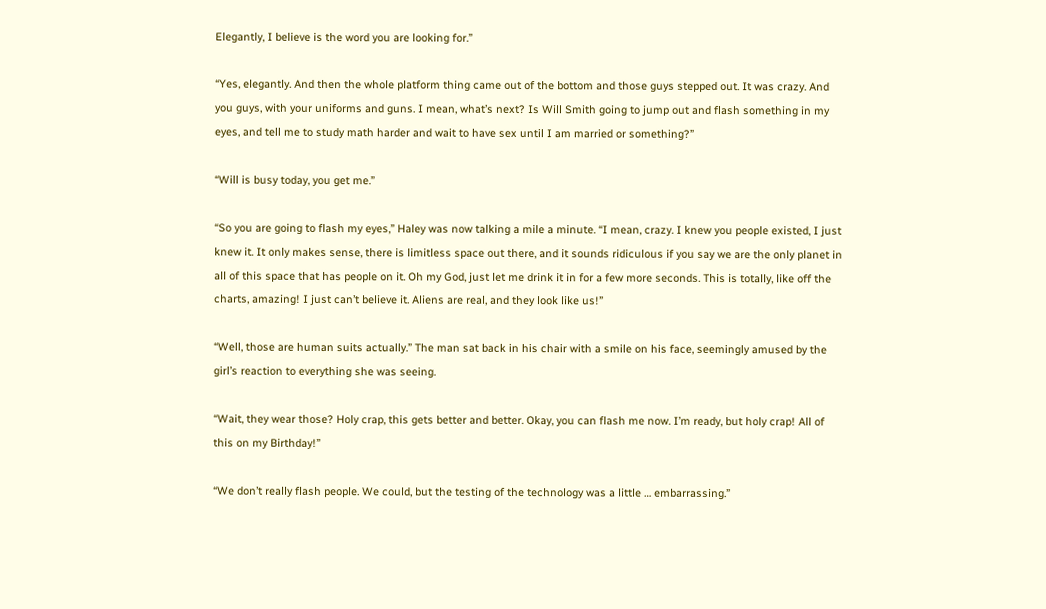Elegantly, I believe is the word you are looking for.”

“Yes, elegantly. And then the whole platform thing came out of the bottom and those guys stepped out. It was crazy. And you guys, with your uniforms and guns. I mean, what’s next? Is Will Smith going to jump out and flash something in my eyes, and tell me to study math harder and wait to have sex until I am married or something?”

“Will is busy today, you get me.”

“So you are going to flash my eyes,” Haley was now talking a mile a minute. “I mean, crazy. I knew you people existed, I just knew it. It only makes sense, there is limitless space out there, and it sounds ridiculous if you say we are the only planet in all of this space that has people on it. Oh my God, just let me drink it in for a few more seconds. This is totally, like off the charts, amazing! I just can’t believe it. Aliens are real, and they look like us!”

“Well, those are human suits actually.” The man sat back in his chair with a smile on his face, seemingly amused by the girl’s reaction to everything she was seeing.

“Wait, they wear those? Holy crap, this gets better and better. Okay, you can flash me now. I’m ready, but holy crap! All of this on my Birthday!”

“We don’t really flash people. We could, but the testing of the technology was a little … embarrassing.”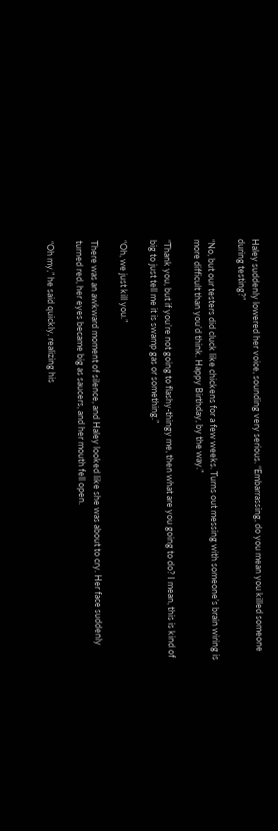Haley suddenly lowered her voice, sounding very serious. “Embarrassing, do you mean you killed someone during testing?”

“No, but our testers did cluck like chickens for a few weeks. Turns out messing with someone’s brain wiring is more difficult than you’d think. Happy Birthday, by the way.”

“Thank you, but if you’re not going to flashy-thingy me, then what are you going to do? I mean, this is kind of big to just tell me it is swamp gas or something.”

“Oh, we just kill you.”

There was an awkward moment of silence, and Haley looked like she was about to cry. Her face suddenly turned red, her eyes became big as saucers, and her mouth fell open.

“Oh my,” he said quickly, realizing his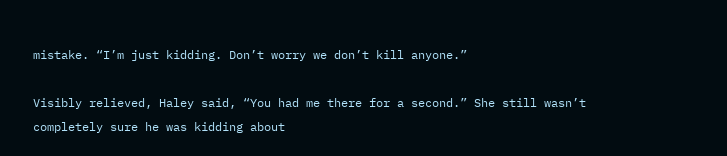mistake. “I’m just kidding. Don’t worry we don’t kill anyone.”

Visibly relieved, Haley said, “You had me there for a second.” She still wasn’t completely sure he was kidding about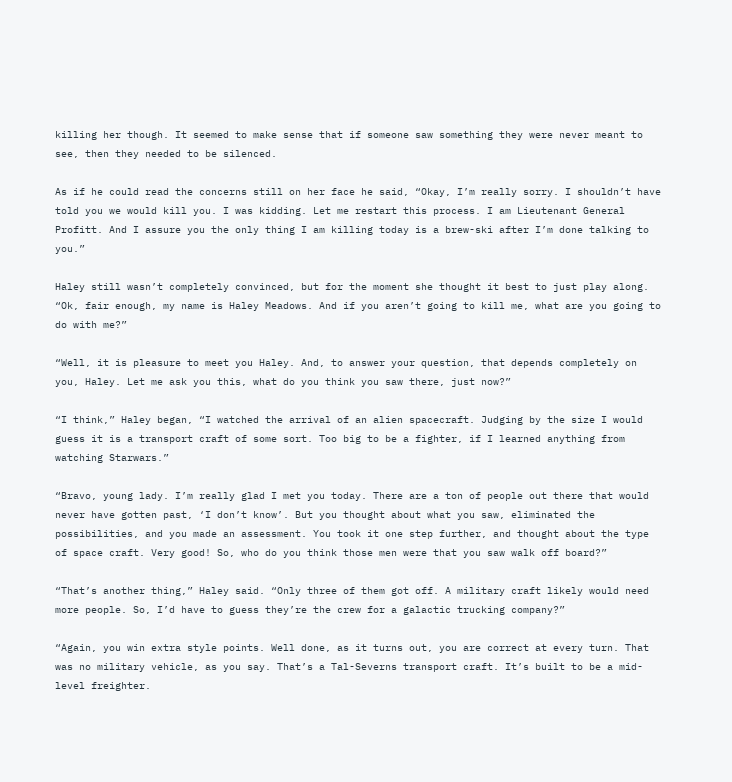killing her though. It seemed to make sense that if someone saw something they were never meant to see, then they needed to be silenced.

As if he could read the concerns still on her face he said, “Okay, I’m really sorry. I shouldn’t have told you we would kill you. I was kidding. Let me restart this process. I am Lieutenant General Profitt. And I assure you the only thing I am killing today is a brew-ski after I’m done talking to you.”

Haley still wasn’t completely convinced, but for the moment she thought it best to just play along. “Ok, fair enough, my name is Haley Meadows. And if you aren’t going to kill me, what are you going to do with me?”

“Well, it is pleasure to meet you Haley. And, to answer your question, that depends completely on you, Haley. Let me ask you this, what do you think you saw there, just now?”

“I think,” Haley began, “I watched the arrival of an alien spacecraft. Judging by the size I would guess it is a transport craft of some sort. Too big to be a fighter, if I learned anything from watching Starwars.”

“Bravo, young lady. I’m really glad I met you today. There are a ton of people out there that would never have gotten past, ‘I don’t know’. But you thought about what you saw, eliminated the possibilities, and you made an assessment. You took it one step further, and thought about the type of space craft. Very good! So, who do you think those men were that you saw walk off board?”

“That’s another thing,” Haley said. “Only three of them got off. A military craft likely would need more people. So, I’d have to guess they’re the crew for a galactic trucking company?”

“Again, you win extra style points. Well done, as it turns out, you are correct at every turn. That was no military vehicle, as you say. That’s a Tal-Severns transport craft. It’s built to be a mid-level freighter.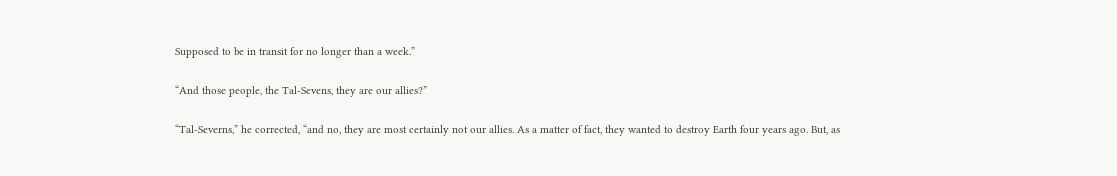Supposed to be in transit for no longer than a week.”

“And those people, the Tal-Sevens, they are our allies?”

“Tal-Severns,” he corrected, “and no, they are most certainly not our allies. As a matter of fact, they wanted to destroy Earth four years ago. But, as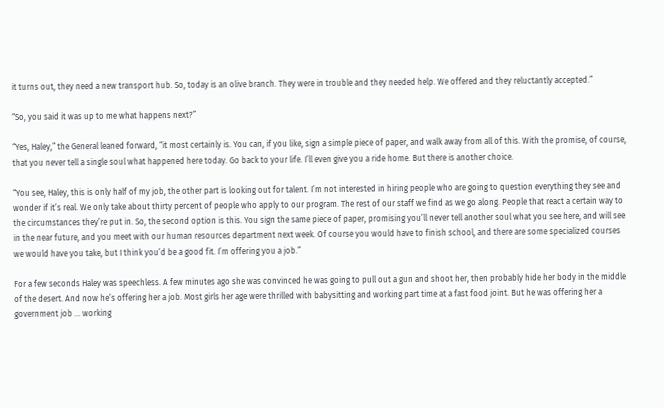it turns out, they need a new transport hub. So, today is an olive branch. They were in trouble and they needed help. We offered and they reluctantly accepted.”

“So, you said it was up to me what happens next?”

“Yes, Haley,” the General leaned forward, “it most certainly is. You can, if you like, sign a simple piece of paper, and walk away from all of this. With the promise, of course, that you never tell a single soul what happened here today. Go back to your life. I’ll even give you a ride home. But there is another choice.

“You see, Haley, this is only half of my job, the other part is looking out for talent. I’m not interested in hiring people who are going to question everything they see and wonder if it’s real. We only take about thirty percent of people who apply to our program. The rest of our staff we find as we go along. People that react a certain way to the circumstances they’re put in. So, the second option is this. You sign the same piece of paper, promising you’ll never tell another soul what you see here, and will see in the near future, and you meet with our human resources department next week. Of course you would have to finish school, and there are some specialized courses we would have you take, but I think you’d be a good fit. I’m offering you a job.”

For a few seconds Haley was speechless. A few minutes ago she was convinced he was going to pull out a gun and shoot her, then probably hide her body in the middle of the desert. And now he’s offering her a job. Most girls her age were thrilled with babysitting and working part time at a fast food joint. But he was offering her a government job … working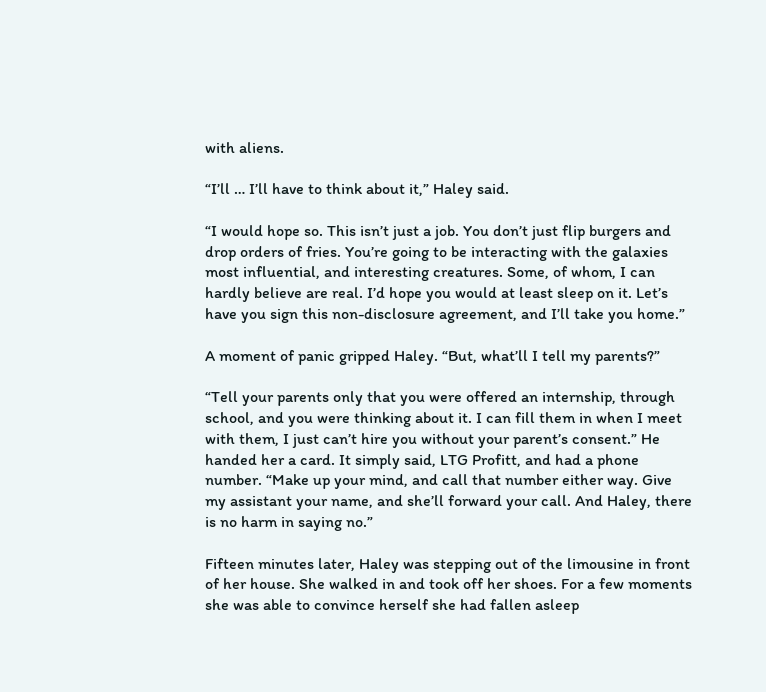with aliens.

“I’ll … I’ll have to think about it,” Haley said.

“I would hope so. This isn’t just a job. You don’t just flip burgers and drop orders of fries. You’re going to be interacting with the galaxies most influential, and interesting creatures. Some, of whom, I can hardly believe are real. I’d hope you would at least sleep on it. Let’s have you sign this non-disclosure agreement, and I’ll take you home.”

A moment of panic gripped Haley. “But, what’ll I tell my parents?”

“Tell your parents only that you were offered an internship, through school, and you were thinking about it. I can fill them in when I meet with them, I just can’t hire you without your parent’s consent.” He handed her a card. It simply said, LTG Profitt, and had a phone number. “Make up your mind, and call that number either way. Give my assistant your name, and she’ll forward your call. And Haley, there is no harm in saying no.”

Fifteen minutes later, Haley was stepping out of the limousine in front of her house. She walked in and took off her shoes. For a few moments she was able to convince herself she had fallen asleep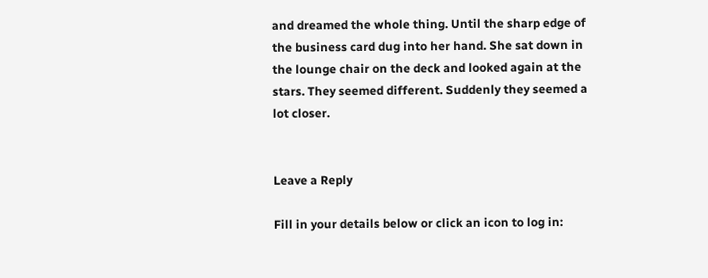and dreamed the whole thing. Until the sharp edge of the business card dug into her hand. She sat down in the lounge chair on the deck and looked again at the stars. They seemed different. Suddenly they seemed a lot closer.


Leave a Reply

Fill in your details below or click an icon to log in: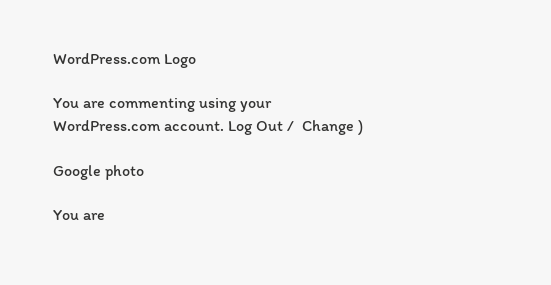WordPress.com Logo

You are commenting using your WordPress.com account. Log Out /  Change )

Google photo

You are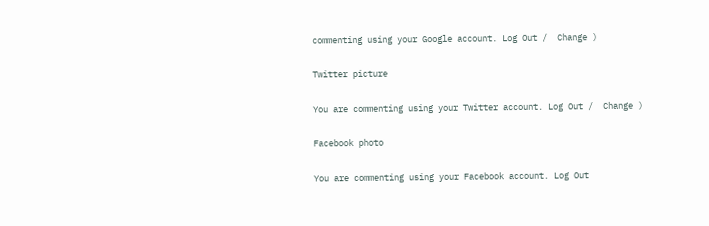commenting using your Google account. Log Out /  Change )

Twitter picture

You are commenting using your Twitter account. Log Out /  Change )

Facebook photo

You are commenting using your Facebook account. Log Out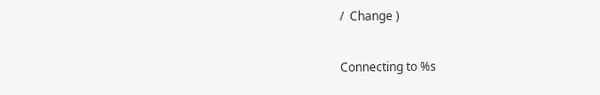/  Change )

Connecting to %s